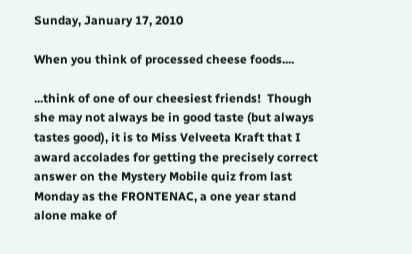Sunday, January 17, 2010

When you think of processed cheese foods....

...think of one of our cheesiest friends!  Though she may not always be in good taste (but always tastes good), it is to Miss Velveeta Kraft that I award accolades for getting the precisely correct answer on the Mystery Mobile quiz from last Monday as the FRONTENAC, a one year stand alone make of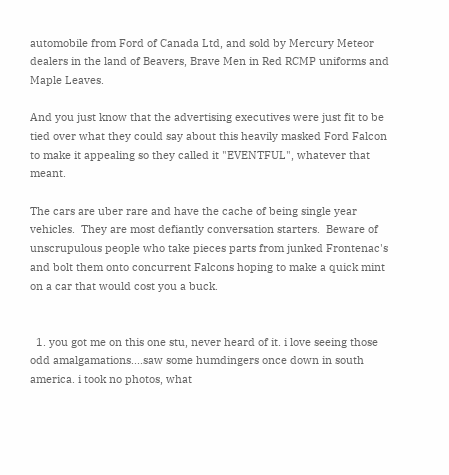automobile from Ford of Canada Ltd, and sold by Mercury Meteor dealers in the land of Beavers, Brave Men in Red RCMP uniforms and Maple Leaves.

And you just know that the advertising executives were just fit to be tied over what they could say about this heavily masked Ford Falcon to make it appealing so they called it "EVENTFUL", whatever that meant.

The cars are uber rare and have the cache of being single year vehicles.  They are most defiantly conversation starters.  Beware of unscrupulous people who take pieces parts from junked Frontenac's and bolt them onto concurrent Falcons hoping to make a quick mint on a car that would cost you a buck.


  1. you got me on this one stu, never heard of it. i love seeing those odd amalgamations....saw some humdingers once down in south america. i took no photos, what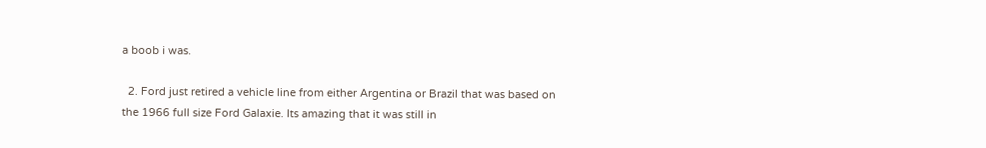a boob i was.

  2. Ford just retired a vehicle line from either Argentina or Brazil that was based on the 1966 full size Ford Galaxie. Its amazing that it was still in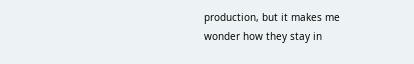production, but it makes me wonder how they stay in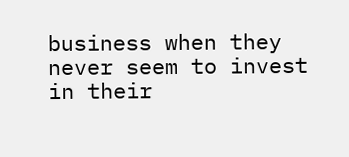business when they never seem to invest in their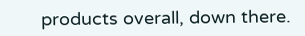products overall, down there.